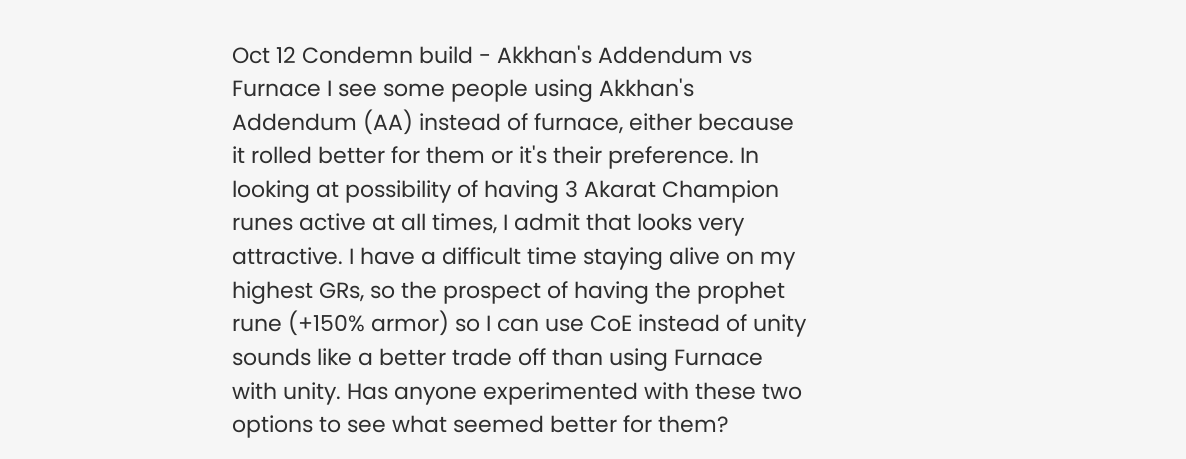Oct 12 Condemn build - Akkhan's Addendum vs Furnace I see some people using Akkhan's Addendum (AA) instead of furnace, either because it rolled better for them or it's their preference. In looking at possibility of having 3 Akarat Champion runes active at all times, I admit that looks very attractive. I have a difficult time staying alive on my highest GRs, so the prospect of having the prophet rune (+150% armor) so I can use CoE instead of unity sounds like a better trade off than using Furnace with unity. Has anyone experimented with these two options to see what seemed better for them?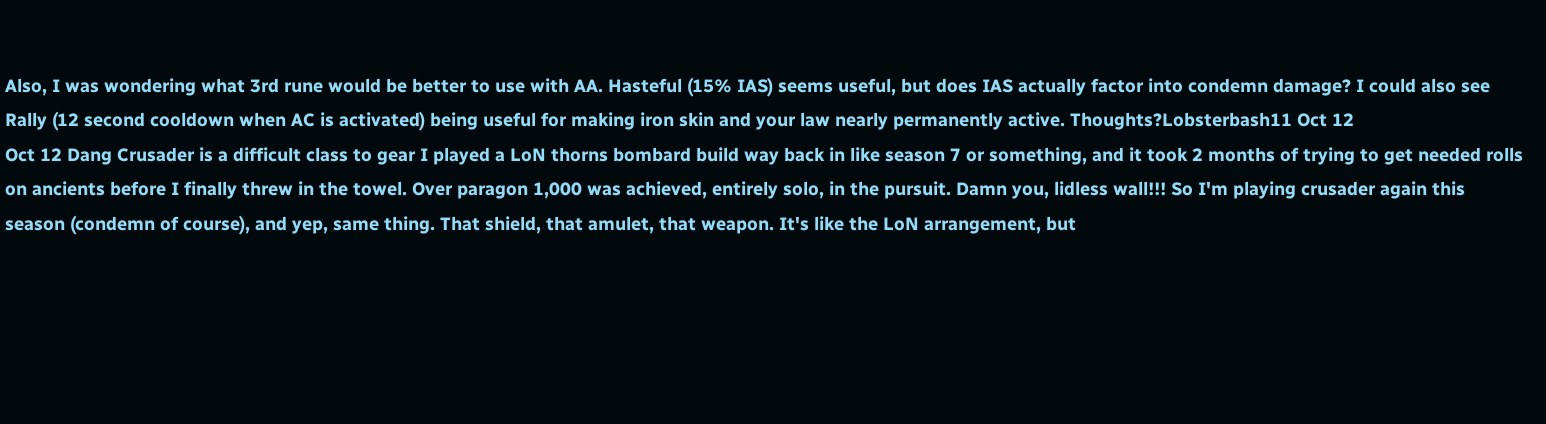Also, I was wondering what 3rd rune would be better to use with AA. Hasteful (15% IAS) seems useful, but does IAS actually factor into condemn damage? I could also see Rally (12 second cooldown when AC is activated) being useful for making iron skin and your law nearly permanently active. Thoughts?Lobsterbash11 Oct 12
Oct 12 Dang Crusader is a difficult class to gear I played a LoN thorns bombard build way back in like season 7 or something, and it took 2 months of trying to get needed rolls on ancients before I finally threw in the towel. Over paragon 1,000 was achieved, entirely solo, in the pursuit. Damn you, lidless wall!!! So I'm playing crusader again this season (condemn of course), and yep, same thing. That shield, that amulet, that weapon. It's like the LoN arrangement, but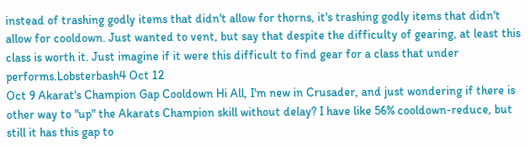instead of trashing godly items that didn't allow for thorns, it's trashing godly items that didn't allow for cooldown. Just wanted to vent, but say that despite the difficulty of gearing, at least this class is worth it. Just imagine if it were this difficult to find gear for a class that under performs.Lobsterbash4 Oct 12
Oct 9 Akarat's Champion Gap Cooldown Hi All, I'm new in Crusader, and just wondering if there is other way to "up" the Akarats Champion skill without delay? I have like 56% cooldown-reduce, but still it has this gap to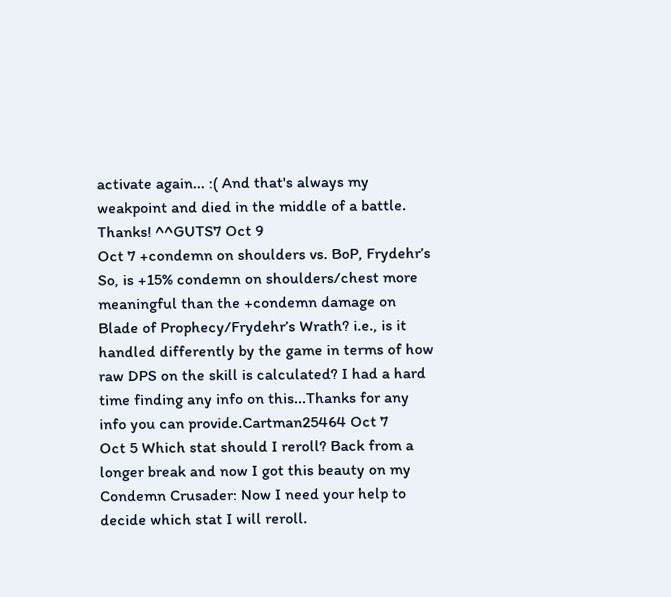activate again... :( And that's always my weakpoint and died in the middle of a battle. Thanks! ^^GUTS7 Oct 9
Oct 7 +condemn on shoulders vs. BoP, Frydehr’s So, is +15% condemn on shoulders/chest more meaningful than the +condemn damage on Blade of Prophecy/Frydehr’s Wrath? i.e., is it handled differently by the game in terms of how raw DPS on the skill is calculated? I had a hard time finding any info on this...Thanks for any info you can provide.Cartman25464 Oct 7
Oct 5 Which stat should I reroll? Back from a longer break and now I got this beauty on my Condemn Crusader: Now I need your help to decide which stat I will reroll.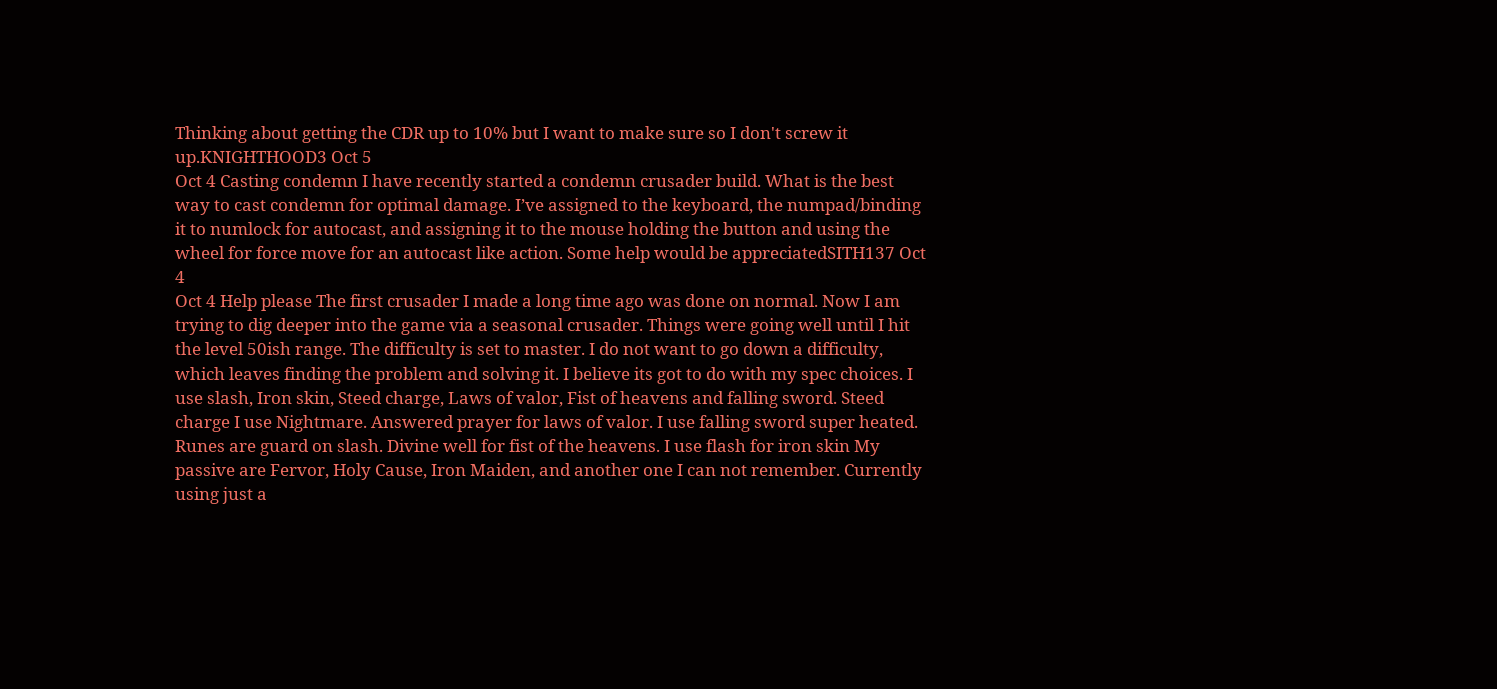Thinking about getting the CDR up to 10% but I want to make sure so I don't screw it up.KNIGHTHOOD3 Oct 5
Oct 4 Casting condemn I have recently started a condemn crusader build. What is the best way to cast condemn for optimal damage. I’ve assigned to the keyboard, the numpad/binding it to numlock for autocast, and assigning it to the mouse holding the button and using the wheel for force move for an autocast like action. Some help would be appreciatedSITH137 Oct 4
Oct 4 Help please The first crusader I made a long time ago was done on normal. Now I am trying to dig deeper into the game via a seasonal crusader. Things were going well until I hit the level 50ish range. The difficulty is set to master. I do not want to go down a difficulty, which leaves finding the problem and solving it. I believe its got to do with my spec choices. I use slash, Iron skin, Steed charge, Laws of valor, Fist of heavens and falling sword. Steed charge I use Nightmare. Answered prayer for laws of valor. I use falling sword super heated. Runes are guard on slash. Divine well for fist of the heavens. I use flash for iron skin My passive are Fervor, Holy Cause, Iron Maiden, and another one I can not remember. Currently using just a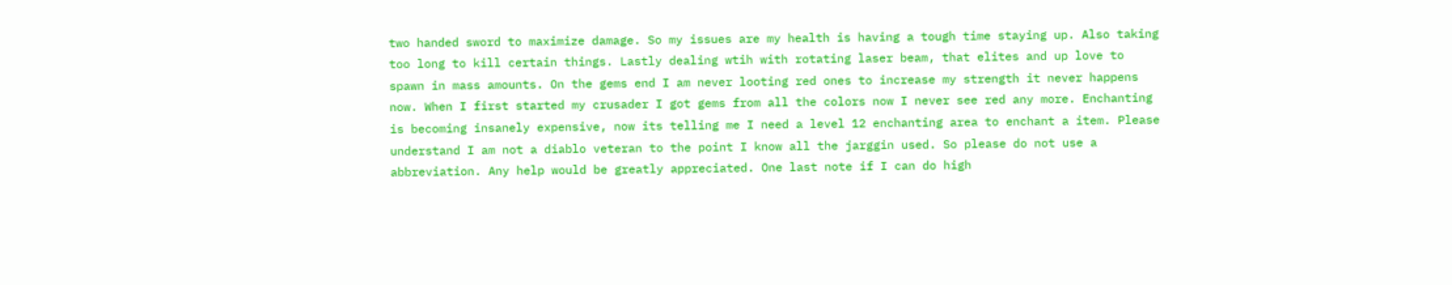two handed sword to maximize damage. So my issues are my health is having a tough time staying up. Also taking too long to kill certain things. Lastly dealing wtih with rotating laser beam, that elites and up love to spawn in mass amounts. On the gems end I am never looting red ones to increase my strength it never happens now. When I first started my crusader I got gems from all the colors now I never see red any more. Enchanting is becoming insanely expensive, now its telling me I need a level 12 enchanting area to enchant a item. Please understand I am not a diablo veteran to the point I know all the jarggin used. So please do not use a abbreviation. Any help would be greatly appreciated. One last note if I can do high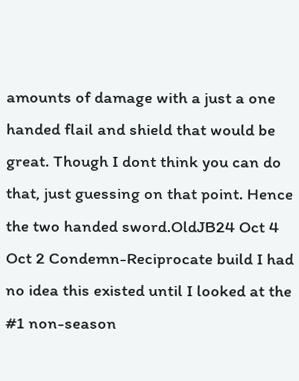amounts of damage with a just a one handed flail and shield that would be great. Though I dont think you can do that, just guessing on that point. Hence the two handed sword.OldJB24 Oct 4
Oct 2 Condemn-Reciprocate build I had no idea this existed until I looked at the #1 non-season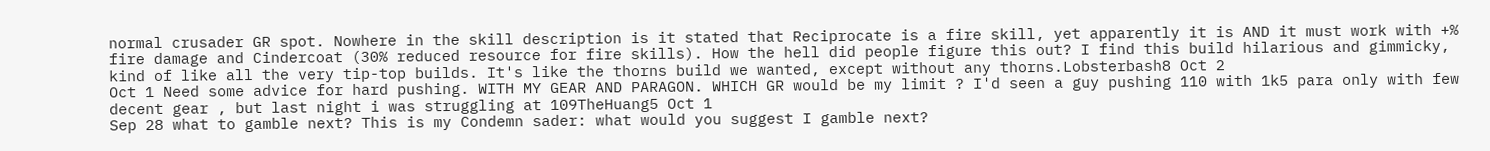normal crusader GR spot. Nowhere in the skill description is it stated that Reciprocate is a fire skill, yet apparently it is AND it must work with +% fire damage and Cindercoat (30% reduced resource for fire skills). How the hell did people figure this out? I find this build hilarious and gimmicky, kind of like all the very tip-top builds. It's like the thorns build we wanted, except without any thorns.Lobsterbash8 Oct 2
Oct 1 Need some advice for hard pushing. WITH MY GEAR AND PARAGON. WHICH GR would be my limit ? I'd seen a guy pushing 110 with 1k5 para only with few decent gear , but last night i was struggling at 109TheHuang5 Oct 1
Sep 28 what to gamble next? This is my Condemn sader: what would you suggest I gamble next?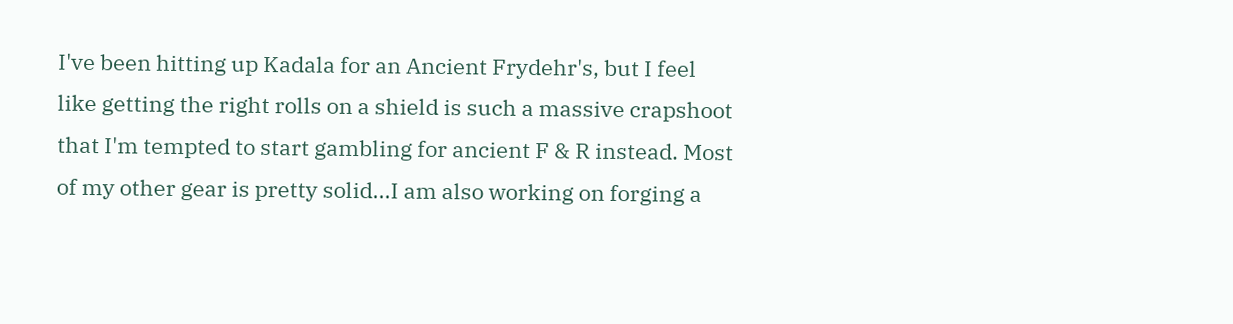I've been hitting up Kadala for an Ancient Frydehr's, but I feel like getting the right rolls on a shield is such a massive crapshoot that I'm tempted to start gambling for ancient F & R instead. Most of my other gear is pretty solid...I am also working on forging a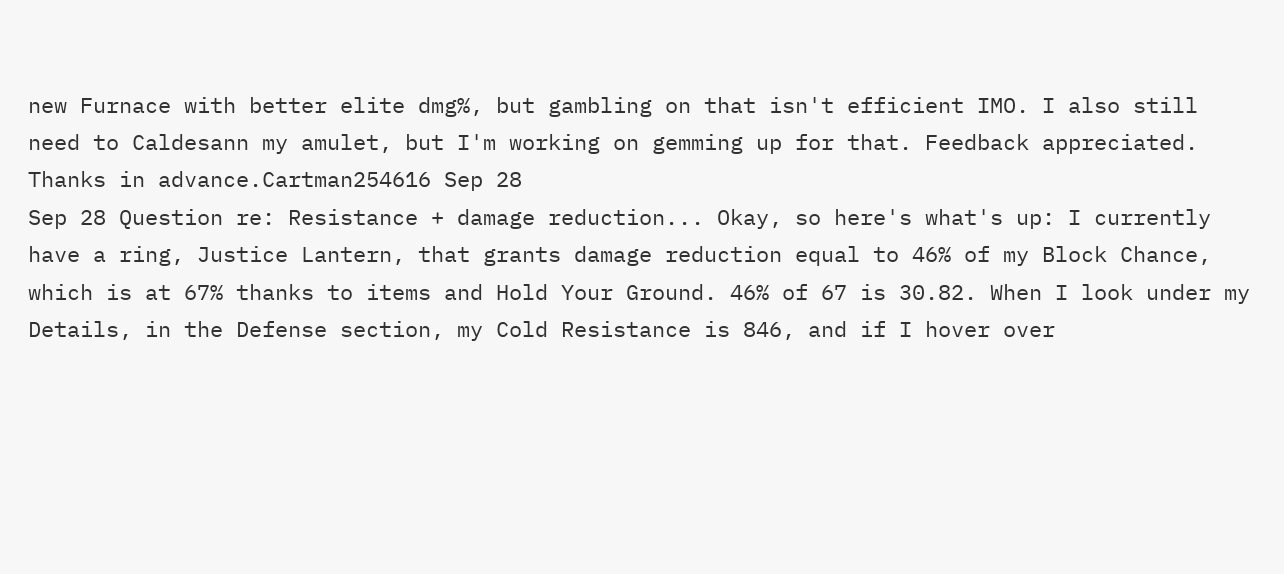new Furnace with better elite dmg%, but gambling on that isn't efficient IMO. I also still need to Caldesann my amulet, but I'm working on gemming up for that. Feedback appreciated. Thanks in advance.Cartman254616 Sep 28
Sep 28 Question re: Resistance + damage reduction... Okay, so here's what's up: I currently have a ring, Justice Lantern, that grants damage reduction equal to 46% of my Block Chance, which is at 67% thanks to items and Hold Your Ground. 46% of 67 is 30.82. When I look under my Details, in the Defense section, my Cold Resistance is 846, and if I hover over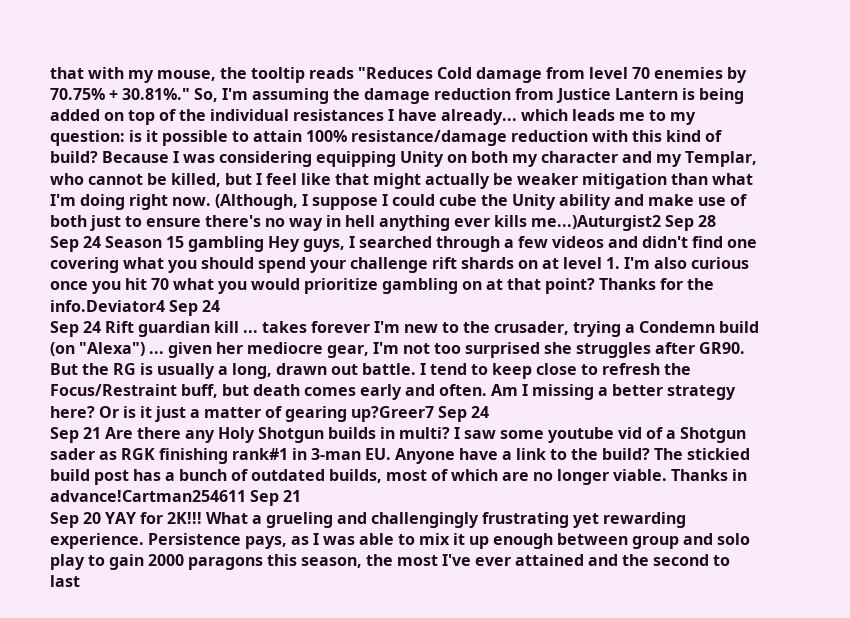that with my mouse, the tooltip reads "Reduces Cold damage from level 70 enemies by 70.75% + 30.81%." So, I'm assuming the damage reduction from Justice Lantern is being added on top of the individual resistances I have already... which leads me to my question: is it possible to attain 100% resistance/damage reduction with this kind of build? Because I was considering equipping Unity on both my character and my Templar, who cannot be killed, but I feel like that might actually be weaker mitigation than what I'm doing right now. (Although, I suppose I could cube the Unity ability and make use of both just to ensure there's no way in hell anything ever kills me...)Auturgist2 Sep 28
Sep 24 Season 15 gambling Hey guys, I searched through a few videos and didn't find one covering what you should spend your challenge rift shards on at level 1. I'm also curious once you hit 70 what you would prioritize gambling on at that point? Thanks for the info.Deviator4 Sep 24
Sep 24 Rift guardian kill ... takes forever I'm new to the crusader, trying a Condemn build (on "Alexa") ... given her mediocre gear, I'm not too surprised she struggles after GR90. But the RG is usually a long, drawn out battle. I tend to keep close to refresh the Focus/Restraint buff, but death comes early and often. Am I missing a better strategy here? Or is it just a matter of gearing up?Greer7 Sep 24
Sep 21 Are there any Holy Shotgun builds in multi? I saw some youtube vid of a Shotgun sader as RGK finishing rank#1 in 3-man EU. Anyone have a link to the build? The stickied build post has a bunch of outdated builds, most of which are no longer viable. Thanks in advance!Cartman254611 Sep 21
Sep 20 YAY for 2K!!! What a grueling and challengingly frustrating yet rewarding experience. Persistence pays, as I was able to mix it up enough between group and solo play to gain 2000 paragons this season, the most I've ever attained and the second to last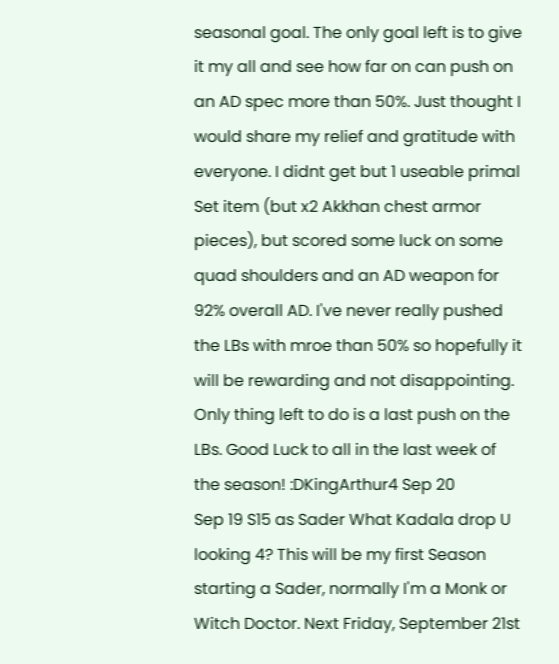seasonal goal. The only goal left is to give it my all and see how far on can push on an AD spec more than 50%. Just thought I would share my relief and gratitude with everyone. I didnt get but 1 useable primal Set item (but x2 Akkhan chest armor pieces), but scored some luck on some quad shoulders and an AD weapon for 92% overall AD. I've never really pushed the LBs with mroe than 50% so hopefully it will be rewarding and not disappointing. Only thing left to do is a last push on the LBs. Good Luck to all in the last week of the season! :DKingArthur4 Sep 20
Sep 19 S15 as Sader What Kadala drop U looking 4? This will be my first Season starting a Sader, normally I'm a Monk or Witch Doctor. Next Friday, September 21st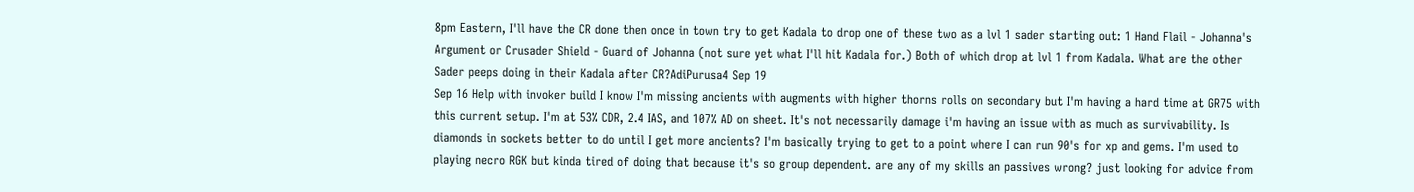8pm Eastern, I'll have the CR done then once in town try to get Kadala to drop one of these two as a lvl 1 sader starting out: 1 Hand Flail - Johanna's Argument or Crusader Shield - Guard of Johanna (not sure yet what I'll hit Kadala for.) Both of which drop at lvl 1 from Kadala. What are the other Sader peeps doing in their Kadala after CR?AdiPurusa4 Sep 19
Sep 16 Help with invoker build I know I'm missing ancients with augments with higher thorns rolls on secondary but I'm having a hard time at GR75 with this current setup. I'm at 53% CDR, 2.4 IAS, and 107% AD on sheet. It's not necessarily damage i'm having an issue with as much as survivability. Is diamonds in sockets better to do until I get more ancients? I'm basically trying to get to a point where I can run 90's for xp and gems. I'm used to playing necro RGK but kinda tired of doing that because it's so group dependent. are any of my skills an passives wrong? just looking for advice from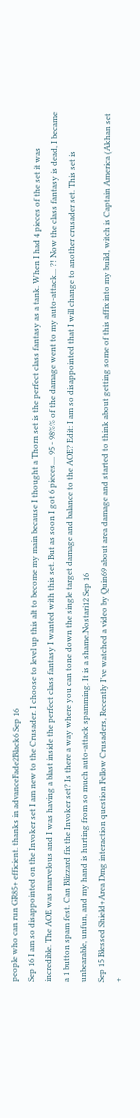people who can run GR85+ efficient. thanks in advanceFade2Black6 Sep 16
Sep 16 I am so disappointed on the Invoker set I am new to the Crusader. I choose to level up this alt to become my main because I thought a Thorn set is the perfect class fantasy as a tank. When I had 4 pieces of the set it was incredible. The AOE was marvelous and I was having a blast inside the perfect class fantasy I wanted with this set. But as soon I got 6 pieces.... 95 - 98%% of the damage went to my auto-attack... ?! Now the class fantasy is dead, I became a 1 button spam fest. Can Blizzard fix the Invoker set? Is there a way where you can tone down the single target damage and balance to the AOE? Edit: I am so disappointed that I will change to another crusader set. This set is unbearable, unfun, and my hand is hurting from so much auto-attack spamming. It is a shame.Nostari12 Sep 16
Sep 15 Blessed Shield+Area Dmg interaction question Fellow Crusaders, Recently I've watched a video by Quin69 about area damage and started to think about getting some of this affix into my build, witch is Captain America (Akhan set +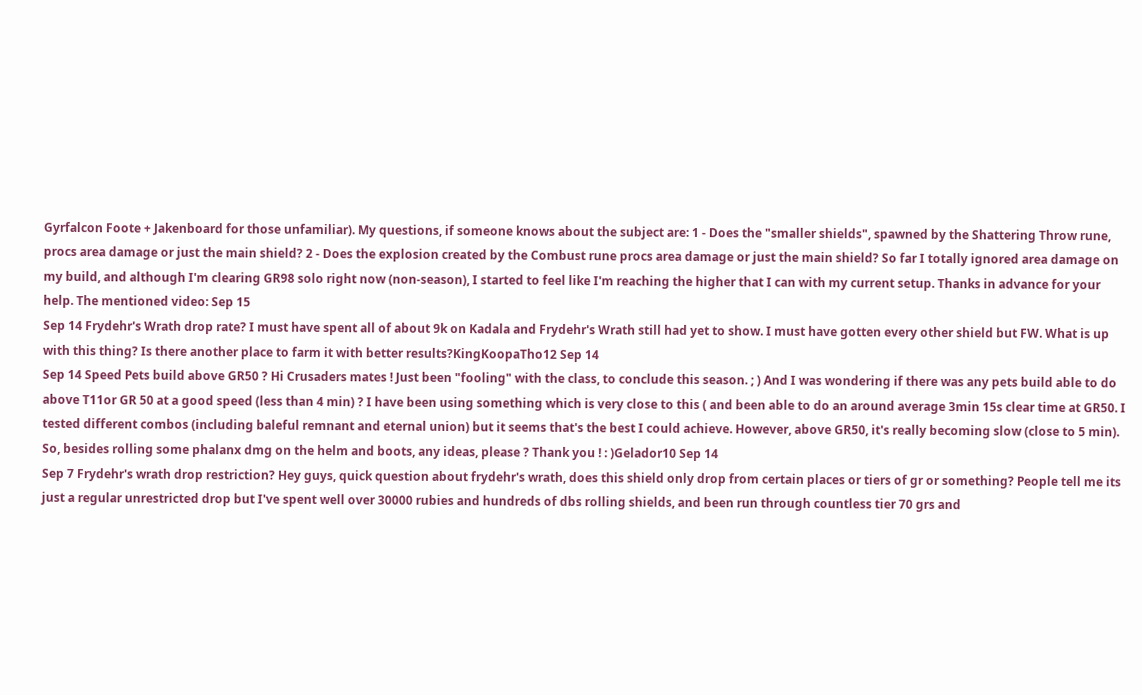Gyrfalcon Foote + Jakenboard for those unfamiliar). My questions, if someone knows about the subject are: 1 - Does the "smaller shields", spawned by the Shattering Throw rune, procs area damage or just the main shield? 2 - Does the explosion created by the Combust rune procs area damage or just the main shield? So far I totally ignored area damage on my build, and although I'm clearing GR98 solo right now (non-season), I started to feel like I'm reaching the higher that I can with my current setup. Thanks in advance for your help. The mentioned video: Sep 15
Sep 14 Frydehr's Wrath drop rate? I must have spent all of about 9k on Kadala and Frydehr's Wrath still had yet to show. I must have gotten every other shield but FW. What is up with this thing? Is there another place to farm it with better results?KingKoopaTho12 Sep 14
Sep 14 Speed Pets build above GR50 ? Hi Crusaders mates ! Just been "fooling" with the class, to conclude this season. ; ) And I was wondering if there was any pets build able to do above T11or GR 50 at a good speed (less than 4 min) ? I have been using something which is very close to this ( and been able to do an around average 3min 15s clear time at GR50. I tested different combos (including baleful remnant and eternal union) but it seems that's the best I could achieve. However, above GR50, it's really becoming slow (close to 5 min). So, besides rolling some phalanx dmg on the helm and boots, any ideas, please ? Thank you ! : )Gelador10 Sep 14
Sep 7 Frydehr's wrath drop restriction? Hey guys, quick question about frydehr's wrath, does this shield only drop from certain places or tiers of gr or something? People tell me its just a regular unrestricted drop but I've spent well over 30000 rubies and hundreds of dbs rolling shields, and been run through countless tier 70 grs and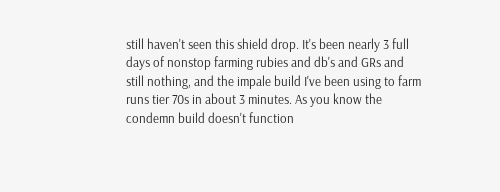still haven't seen this shield drop. It's been nearly 3 full days of nonstop farming rubies and db's and GRs and still nothing, and the impale build I've been using to farm runs tier 70s in about 3 minutes. As you know the condemn build doesn't function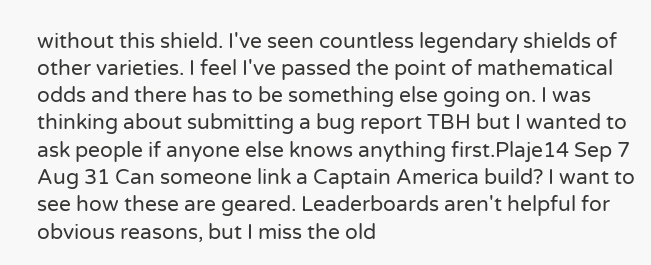without this shield. I've seen countless legendary shields of other varieties. I feel I've passed the point of mathematical odds and there has to be something else going on. I was thinking about submitting a bug report TBH but I wanted to ask people if anyone else knows anything first.Plaje14 Sep 7
Aug 31 Can someone link a Captain America build? I want to see how these are geared. Leaderboards aren't helpful for obvious reasons, but I miss the old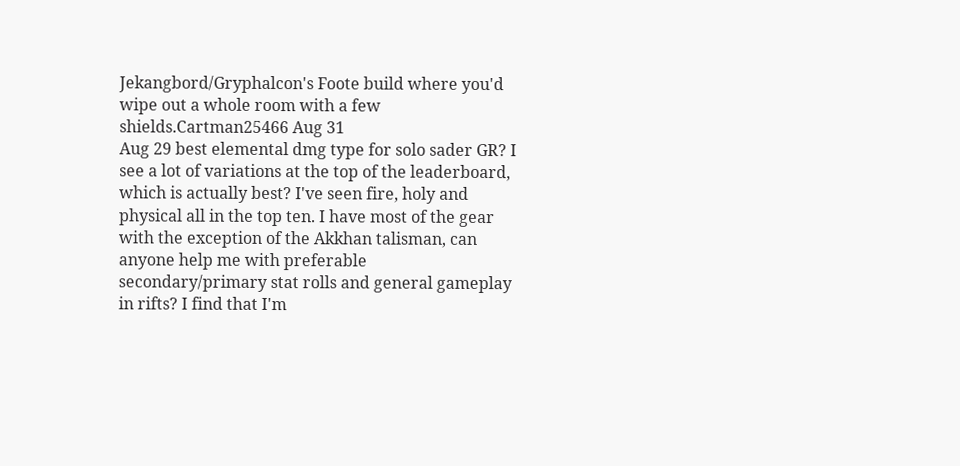Jekangbord/Gryphalcon's Foote build where you'd wipe out a whole room with a few shields.Cartman25466 Aug 31
Aug 29 best elemental dmg type for solo sader GR? I see a lot of variations at the top of the leaderboard, which is actually best? I've seen fire, holy and physical all in the top ten. I have most of the gear with the exception of the Akkhan talisman, can anyone help me with preferable secondary/primary stat rolls and general gameplay in rifts? I find that I'm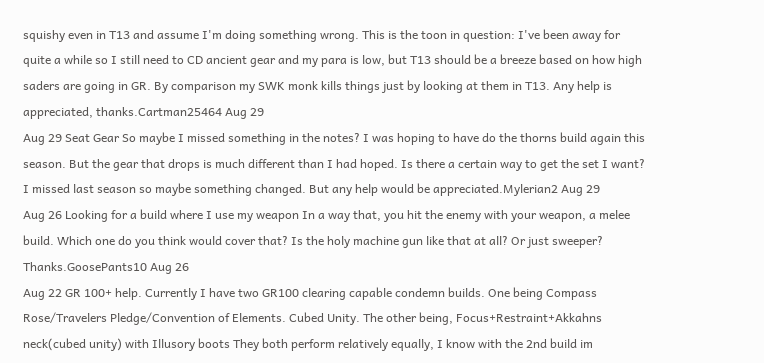squishy even in T13 and assume I'm doing something wrong. This is the toon in question: I've been away for quite a while so I still need to CD ancient gear and my para is low, but T13 should be a breeze based on how high saders are going in GR. By comparison my SWK monk kills things just by looking at them in T13. Any help is appreciated, thanks.Cartman25464 Aug 29
Aug 29 Seat Gear So maybe I missed something in the notes? I was hoping to have do the thorns build again this season. But the gear that drops is much different than I had hoped. Is there a certain way to get the set I want? I missed last season so maybe something changed. But any help would be appreciated.Mylerian2 Aug 29
Aug 26 Looking for a build where I use my weapon In a way that, you hit the enemy with your weapon, a melee build. Which one do you think would cover that? Is the holy machine gun like that at all? Or just sweeper? Thanks.GoosePants10 Aug 26
Aug 22 GR 100+ help. Currently I have two GR100 clearing capable condemn builds. One being Compass Rose/Travelers Pledge/Convention of Elements. Cubed Unity. The other being, Focus+Restraint+Akkahns neck(cubed unity) with Illusory boots They both perform relatively equally, I know with the 2nd build im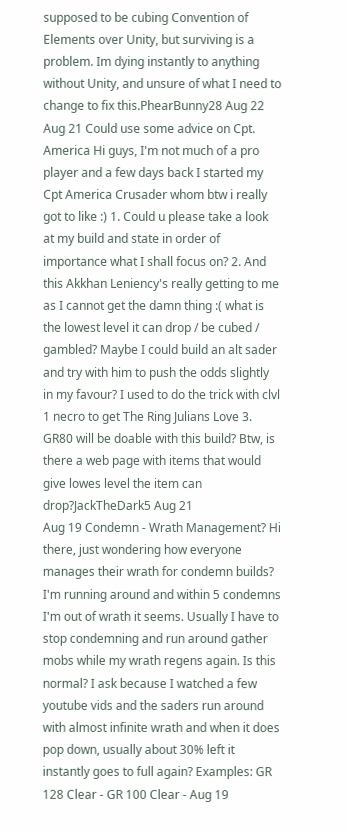supposed to be cubing Convention of Elements over Unity, but surviving is a problem. Im dying instantly to anything without Unity, and unsure of what I need to change to fix this.PhearBunny28 Aug 22
Aug 21 Could use some advice on Cpt. America Hi guys, I'm not much of a pro player and a few days back I started my Cpt America Crusader whom btw i really got to like :) 1. Could u please take a look at my build and state in order of importance what I shall focus on? 2. And this Akkhan Leniency's really getting to me as I cannot get the damn thing :( what is the lowest level it can drop / be cubed / gambled? Maybe I could build an alt sader and try with him to push the odds slightly in my favour? I used to do the trick with clvl 1 necro to get The Ring Julians Love 3. GR80 will be doable with this build? Btw, is there a web page with items that would give lowes level the item can drop?JackTheDark5 Aug 21
Aug 19 Condemn - Wrath Management? Hi there, just wondering how everyone manages their wrath for condemn builds? I'm running around and within 5 condemns I'm out of wrath it seems. Usually I have to stop condemning and run around gather mobs while my wrath regens again. Is this normal? I ask because I watched a few youtube vids and the saders run around with almost infinite wrath and when it does pop down, usually about 30% left it instantly goes to full again? Examples: GR 128 Clear - GR 100 Clear - Aug 19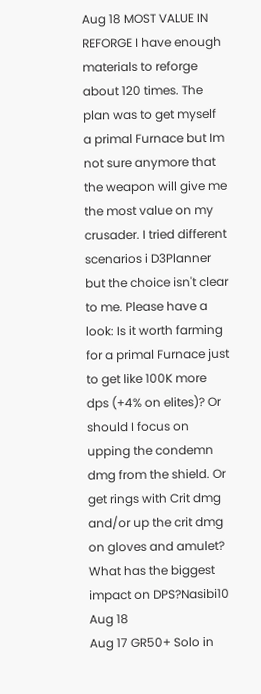Aug 18 MOST VALUE IN REFORGE I have enough materials to reforge about 120 times. The plan was to get myself a primal Furnace but Im not sure anymore that the weapon will give me the most value on my crusader. I tried different scenarios i D3Planner but the choice isn't clear to me. Please have a look: Is it worth farming for a primal Furnace just to get like 100K more dps (+4% on elites)? Or should I focus on upping the condemn dmg from the shield. Or get rings with Crit dmg and/or up the crit dmg on gloves and amulet? What has the biggest impact on DPS?Nasibi10 Aug 18
Aug 17 GR50+ Solo in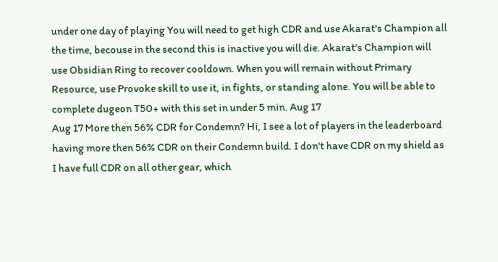under one day of playing You will need to get high CDR and use Akarat's Champion all the time, becouse in the second this is inactive you will die. Akarat's Champion will use Obsidian Ring to recover cooldown. When you will remain without Primary Resource, use Provoke skill to use it, in fights, or standing alone. You will be able to complete dugeon T50+ with this set in under 5 min. Aug 17
Aug 17 More then 56% CDR for Condemn? Hi, I see a lot of players in the leaderboard having more then 56% CDR on their Condemn build. I don't have CDR on my shield as I have full CDR on all other gear, which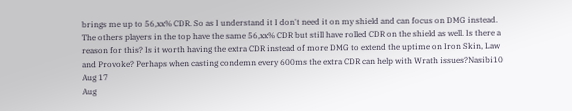brings me up to 56,xx% CDR. So as I understand it I don't need it on my shield and can focus on DMG instead. The others players in the top have the same 56,xx% CDR but still have rolled CDR on the shield as well. Is there a reason for this? Is it worth having the extra CDR instead of more DMG to extend the uptime on Iron Skin, Law and Provoke? Perhaps when casting condemn every 600ms the extra CDR can help with Wrath issues?Nasibi10 Aug 17
Aug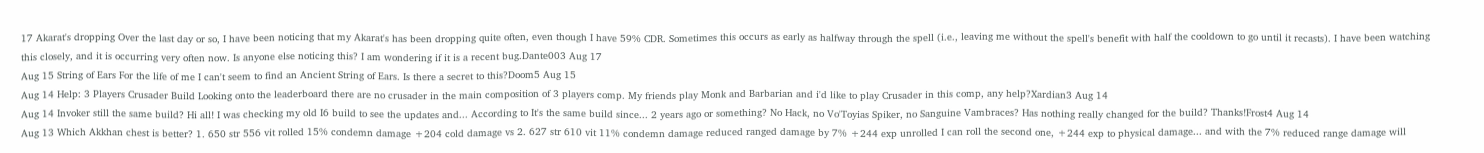17 Akarat's dropping Over the last day or so, I have been noticing that my Akarat's has been dropping quite often, even though I have 59% CDR. Sometimes this occurs as early as halfway through the spell (i.e., leaving me without the spell's benefit with half the cooldown to go until it recasts). I have been watching this closely, and it is occurring very often now. Is anyone else noticing this? I am wondering if it is a recent bug.Dante003 Aug 17
Aug 15 String of Ears For the life of me I can't seem to find an Ancient String of Ears. Is there a secret to this?Doom5 Aug 15
Aug 14 Help: 3 Players Crusader Build Looking onto the leaderboard there are no crusader in the main composition of 3 players comp. My friends play Monk and Barbarian and i'd like to play Crusader in this comp, any help?Xardian3 Aug 14
Aug 14 Invoker still the same build? Hi all! I was checking my old I6 build to see the updates and... According to It's the same build since... 2 years ago or something? No Hack, no Vo'Toyias Spiker, no Sanguine Vambraces? Has nothing really changed for the build? Thanks!Frost4 Aug 14
Aug 13 Which Akkhan chest is better? 1. 650 str 556 vit rolled 15% condemn damage +204 cold damage vs 2. 627 str 610 vit 11% condemn damage reduced ranged damage by 7% +244 exp unrolled I can roll the second one, +244 exp to physical damage... and with the 7% reduced range damage will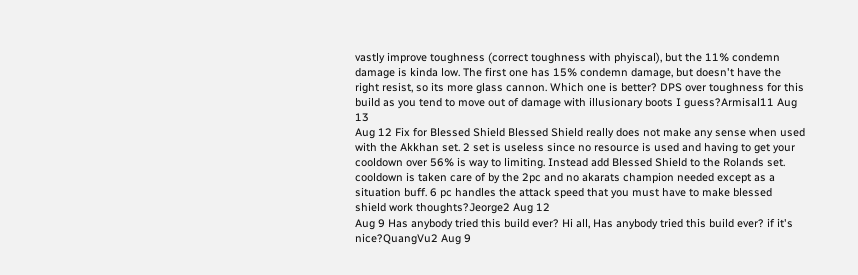vastly improve toughness (correct toughness with phyiscal), but the 11% condemn damage is kinda low. The first one has 15% condemn damage, but doesn't have the right resist, so its more glass cannon. Which one is better? DPS over toughness for this build as you tend to move out of damage with illusionary boots I guess?Armisal11 Aug 13
Aug 12 Fix for Blessed Shield Blessed Shield really does not make any sense when used with the Akkhan set. 2 set is useless since no resource is used and having to get your cooldown over 56% is way to limiting. Instead add Blessed Shield to the Rolands set. cooldown is taken care of by the 2pc and no akarats champion needed except as a situation buff. 6 pc handles the attack speed that you must have to make blessed shield work thoughts?Jeorge2 Aug 12
Aug 9 Has anybody tried this build ever? Hi all, Has anybody tried this build ever? if it's nice?QuangVu2 Aug 9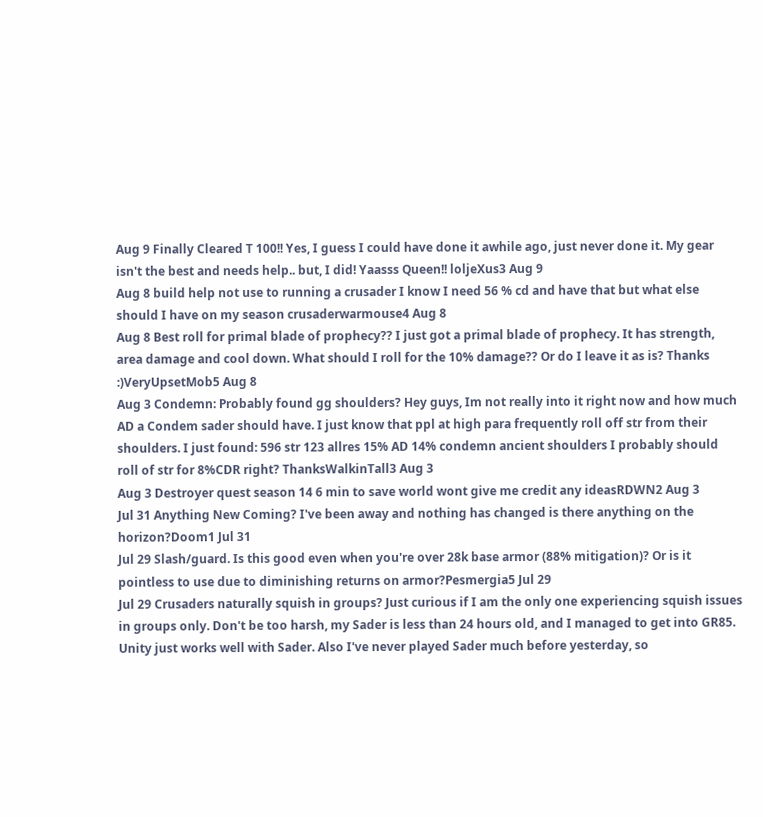Aug 9 Finally Cleared T 100!! Yes, I guess I could have done it awhile ago, just never done it. My gear isn't the best and needs help.. but, I did! Yaasss Queen!! loljeXus3 Aug 9
Aug 8 build help not use to running a crusader I know I need 56 % cd and have that but what else should I have on my season crusaderwarmouse4 Aug 8
Aug 8 Best roll for primal blade of prophecy?? I just got a primal blade of prophecy. It has strength, area damage and cool down. What should I roll for the 10% damage?? Or do I leave it as is? Thanks :)VeryUpsetMob5 Aug 8
Aug 3 Condemn: Probably found gg shoulders? Hey guys, Im not really into it right now and how much AD a Condem sader should have. I just know that ppl at high para frequently roll off str from their shoulders. I just found: 596 str 123 allres 15% AD 14% condemn ancient shoulders I probably should roll of str for 8%CDR right? ThanksWalkinTall3 Aug 3
Aug 3 Destroyer quest season 14 6 min to save world wont give me credit any ideasRDWN2 Aug 3
Jul 31 Anything New Coming? I've been away and nothing has changed is there anything on the horizon?Doom1 Jul 31
Jul 29 Slash/guard. Is this good even when you're over 28k base armor (88% mitigation)? Or is it pointless to use due to diminishing returns on armor?Pesmergia5 Jul 29
Jul 29 Crusaders naturally squish in groups? Just curious if I am the only one experiencing squish issues in groups only. Don't be too harsh, my Sader is less than 24 hours old, and I managed to get into GR85. Unity just works well with Sader. Also I've never played Sader much before yesterday, so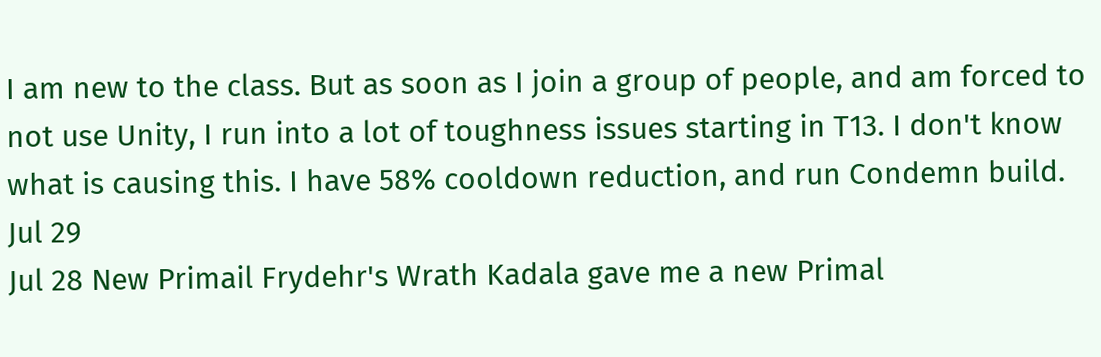I am new to the class. But as soon as I join a group of people, and am forced to not use Unity, I run into a lot of toughness issues starting in T13. I don't know what is causing this. I have 58% cooldown reduction, and run Condemn build. Jul 29
Jul 28 New Primail Frydehr's Wrath Kadala gave me a new Primal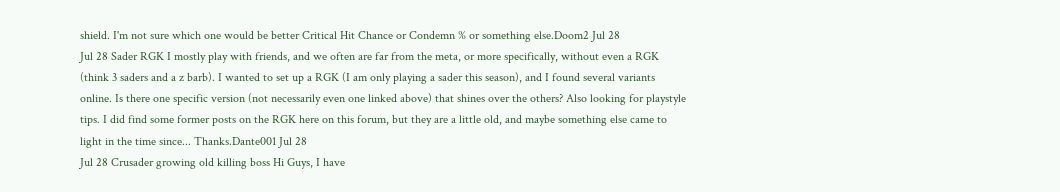shield. I'm not sure which one would be better Critical Hit Chance or Condemn % or something else.Doom2 Jul 28
Jul 28 Sader RGK I mostly play with friends, and we often are far from the meta, or more specifically, without even a RGK (think 3 saders and a z barb). I wanted to set up a RGK (I am only playing a sader this season), and I found several variants online. Is there one specific version (not necessarily even one linked above) that shines over the others? Also looking for playstyle tips. I did find some former posts on the RGK here on this forum, but they are a little old, and maybe something else came to light in the time since... Thanks.Dante001 Jul 28
Jul 28 Crusader growing old killing boss Hi Guys, I have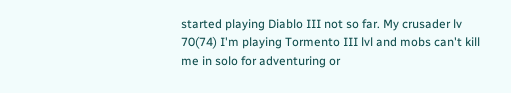started playing Diablo III not so far. My crusader lv 70(74) I'm playing Tormento III lvl and mobs can't kill me in solo for adventuring or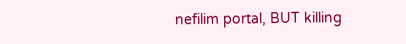nefilim portal, BUT killing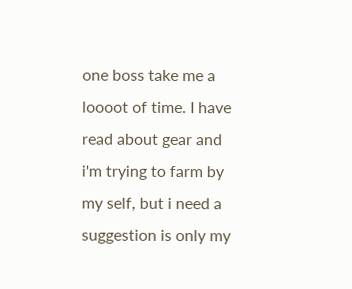one boss take me a loooot of time. I have read about gear and i'm trying to farm by my self, but i need a suggestion is only my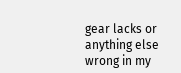gear lacks or anything else wrong in my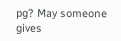pg? May someone gives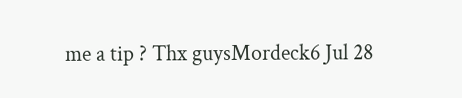me a tip ? Thx guysMordeck6 Jul 28